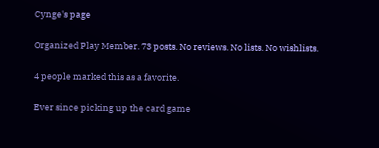Cynge's page

Organized Play Member. 73 posts. No reviews. No lists. No wishlists.

4 people marked this as a favorite.

Ever since picking up the card game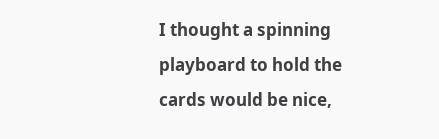I thought a spinning playboard to hold the cards would be nice,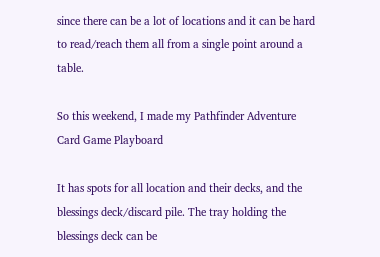since there can be a lot of locations and it can be hard to read/reach them all from a single point around a table.

So this weekend, I made my Pathfinder Adventure Card Game Playboard

It has spots for all location and their decks, and the blessings deck/discard pile. The tray holding the blessings deck can be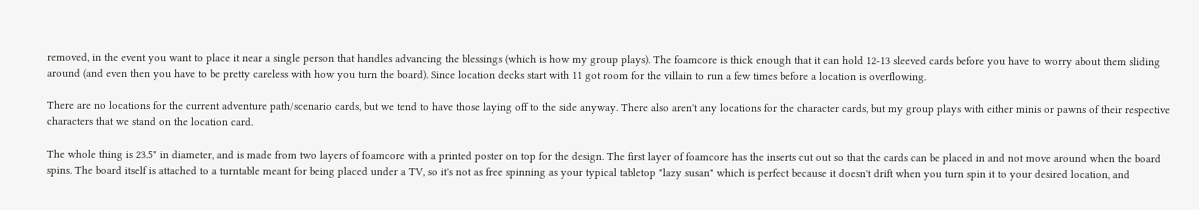removed, in the event you want to place it near a single person that handles advancing the blessings (which is how my group plays). The foamcore is thick enough that it can hold 12-13 sleeved cards before you have to worry about them sliding around (and even then you have to be pretty careless with how you turn the board). Since location decks start with 11 got room for the villain to run a few times before a location is overflowing.

There are no locations for the current adventure path/scenario cards, but we tend to have those laying off to the side anyway. There also aren't any locations for the character cards, but my group plays with either minis or pawns of their respective characters that we stand on the location card.

The whole thing is 23.5" in diameter, and is made from two layers of foamcore with a printed poster on top for the design. The first layer of foamcore has the inserts cut out so that the cards can be placed in and not move around when the board spins. The board itself is attached to a turntable meant for being placed under a TV, so it's not as free spinning as your typical tabletop "lazy susan" which is perfect because it doesn't drift when you turn spin it to your desired location, and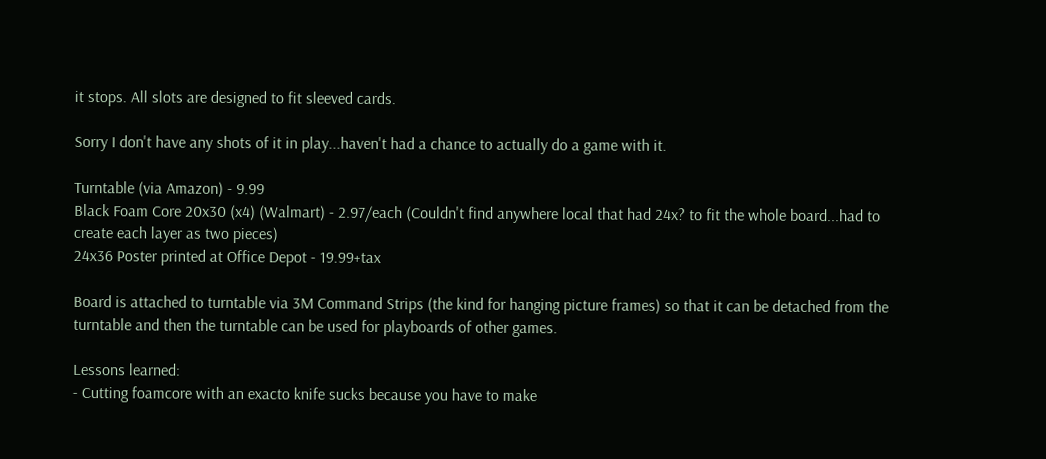it stops. All slots are designed to fit sleeved cards.

Sorry I don't have any shots of it in play...haven't had a chance to actually do a game with it.

Turntable (via Amazon) - 9.99
Black Foam Core 20x30 (x4) (Walmart) - 2.97/each (Couldn't find anywhere local that had 24x? to fit the whole board...had to create each layer as two pieces)
24x36 Poster printed at Office Depot - 19.99+tax

Board is attached to turntable via 3M Command Strips (the kind for hanging picture frames) so that it can be detached from the turntable and then the turntable can be used for playboards of other games.

Lessons learned:
- Cutting foamcore with an exacto knife sucks because you have to make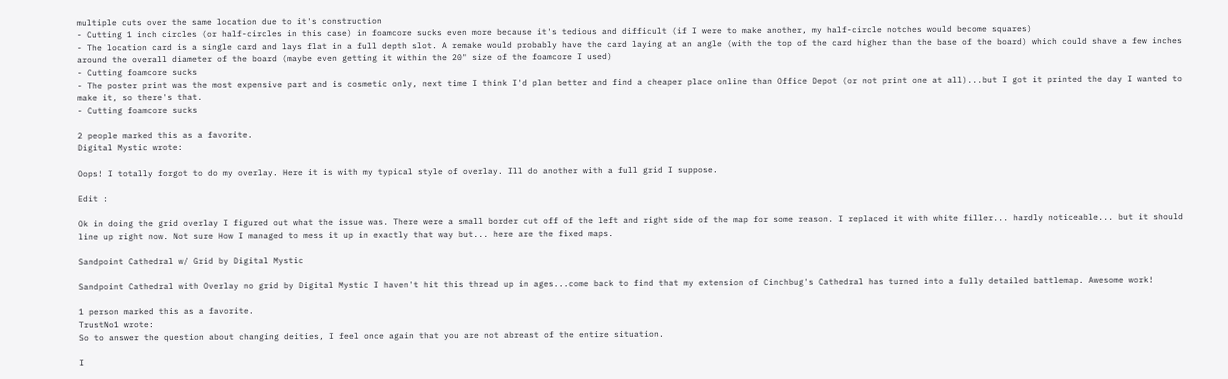multiple cuts over the same location due to it's construction
- Cutting 1 inch circles (or half-circles in this case) in foamcore sucks even more because it's tedious and difficult (if I were to make another, my half-circle notches would become squares)
- The location card is a single card and lays flat in a full depth slot. A remake would probably have the card laying at an angle (with the top of the card higher than the base of the board) which could shave a few inches around the overall diameter of the board (maybe even getting it within the 20" size of the foamcore I used)
- Cutting foamcore sucks
- The poster print was the most expensive part and is cosmetic only, next time I think I'd plan better and find a cheaper place online than Office Depot (or not print one at all)...but I got it printed the day I wanted to make it, so there's that.
- Cutting foamcore sucks

2 people marked this as a favorite.
Digital Mystic wrote:

Oops! I totally forgot to do my overlay. Here it is with my typical style of overlay. Ill do another with a full grid I suppose.

Edit :

Ok in doing the grid overlay I figured out what the issue was. There were a small border cut off of the left and right side of the map for some reason. I replaced it with white filler... hardly noticeable... but it should line up right now. Not sure How I managed to mess it up in exactly that way but... here are the fixed maps.

Sandpoint Cathedral w/ Grid by Digital Mystic

Sandpoint Cathedral with Overlay no grid by Digital Mystic I haven't hit this thread up in ages...come back to find that my extension of Cinchbug's Cathedral has turned into a fully detailed battlemap. Awesome work!

1 person marked this as a favorite.
TrustNo1 wrote:
So to answer the question about changing deities, I feel once again that you are not abreast of the entire situation.

I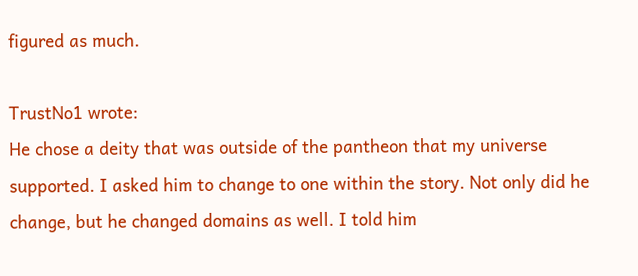figured as much.

TrustNo1 wrote:
He chose a deity that was outside of the pantheon that my universe supported. I asked him to change to one within the story. Not only did he change, but he changed domains as well. I told him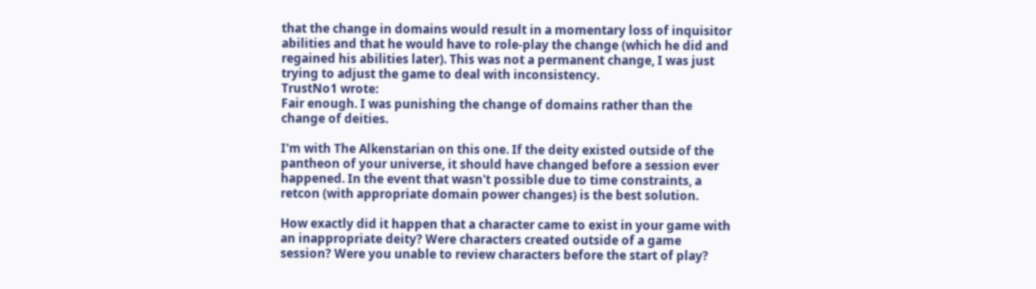that the change in domains would result in a momentary loss of inquisitor abilities and that he would have to role-play the change (which he did and regained his abilities later). This was not a permanent change, I was just trying to adjust the game to deal with inconsistency.
TrustNo1 wrote:
Fair enough. I was punishing the change of domains rather than the change of deities.

I'm with The Alkenstarian on this one. If the deity existed outside of the pantheon of your universe, it should have changed before a session ever happened. In the event that wasn't possible due to time constraints, a retcon (with appropriate domain power changes) is the best solution.

How exactly did it happen that a character came to exist in your game with an inappropriate deity? Were characters created outside of a game session? Were you unable to review characters before the start of play?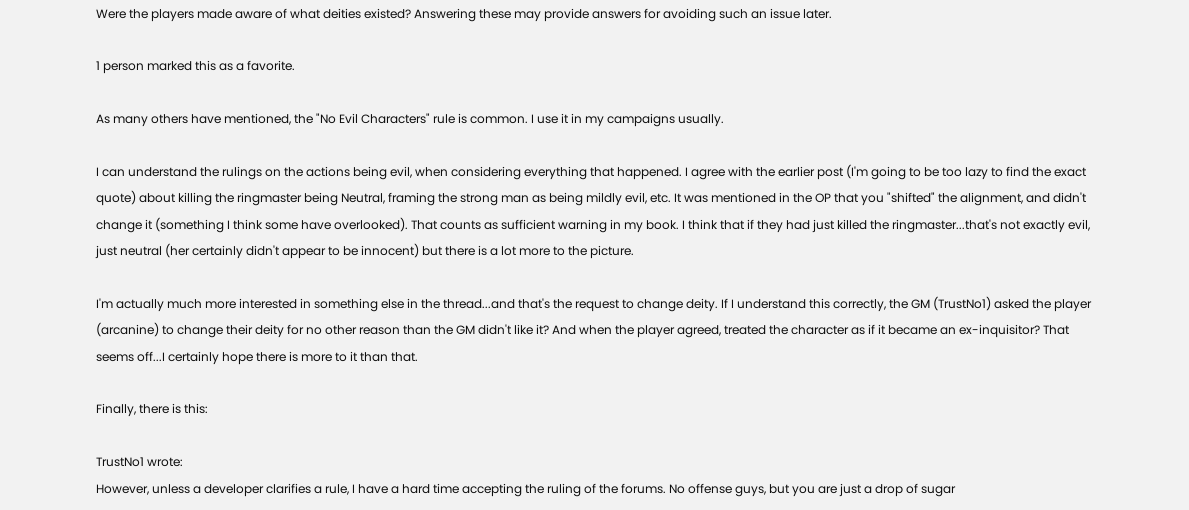Were the players made aware of what deities existed? Answering these may provide answers for avoiding such an issue later.

1 person marked this as a favorite.

As many others have mentioned, the "No Evil Characters" rule is common. I use it in my campaigns usually.

I can understand the rulings on the actions being evil, when considering everything that happened. I agree with the earlier post (I'm going to be too lazy to find the exact quote) about killing the ringmaster being Neutral, framing the strong man as being mildly evil, etc. It was mentioned in the OP that you "shifted" the alignment, and didn't change it (something I think some have overlooked). That counts as sufficient warning in my book. I think that if they had just killed the ringmaster...that's not exactly evil, just neutral (her certainly didn't appear to be innocent) but there is a lot more to the picture.

I'm actually much more interested in something else in the thread...and that's the request to change deity. If I understand this correctly, the GM (TrustNo1) asked the player (arcanine) to change their deity for no other reason than the GM didn't like it? And when the player agreed, treated the character as if it became an ex-inquisitor? That seems off...I certainly hope there is more to it than that.

Finally, there is this:

TrustNo1 wrote:
However, unless a developer clarifies a rule, I have a hard time accepting the ruling of the forums. No offense guys, but you are just a drop of sugar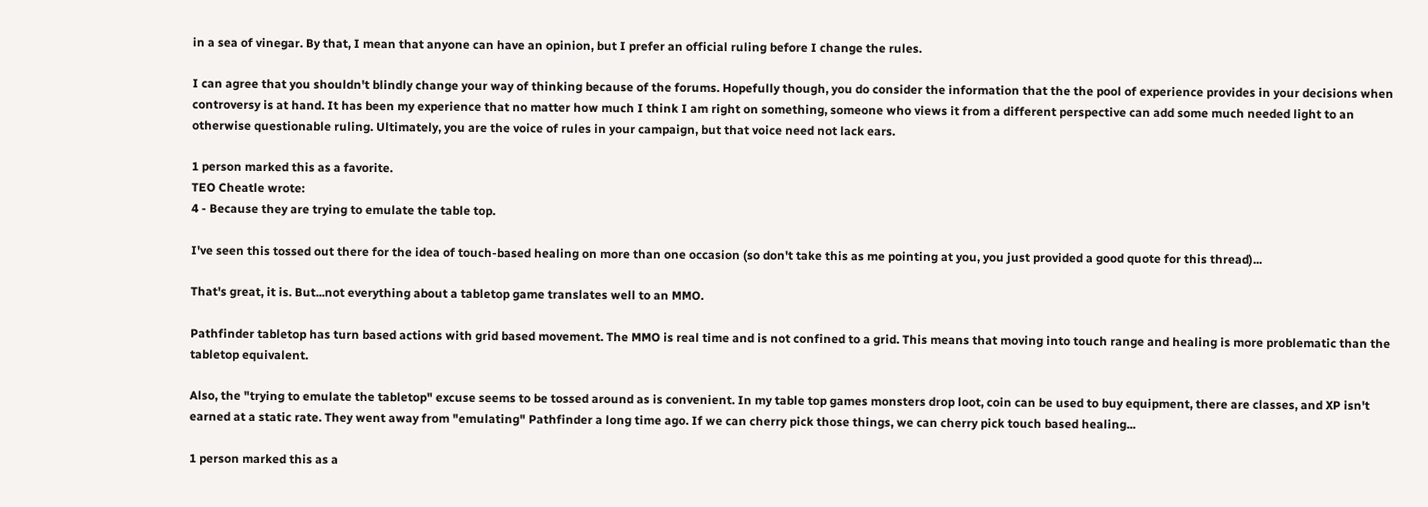in a sea of vinegar. By that, I mean that anyone can have an opinion, but I prefer an official ruling before I change the rules.

I can agree that you shouldn't blindly change your way of thinking because of the forums. Hopefully though, you do consider the information that the the pool of experience provides in your decisions when controversy is at hand. It has been my experience that no matter how much I think I am right on something, someone who views it from a different perspective can add some much needed light to an otherwise questionable ruling. Ultimately, you are the voice of rules in your campaign, but that voice need not lack ears.

1 person marked this as a favorite.
TEO Cheatle wrote:
4 - Because they are trying to emulate the table top.

I've seen this tossed out there for the idea of touch-based healing on more than one occasion (so don't take this as me pointing at you, you just provided a good quote for this thread)...

That's great, it is. But...not everything about a tabletop game translates well to an MMO.

Pathfinder tabletop has turn based actions with grid based movement. The MMO is real time and is not confined to a grid. This means that moving into touch range and healing is more problematic than the tabletop equivalent.

Also, the "trying to emulate the tabletop" excuse seems to be tossed around as is convenient. In my table top games monsters drop loot, coin can be used to buy equipment, there are classes, and XP isn't earned at a static rate. They went away from "emulating" Pathfinder a long time ago. If we can cherry pick those things, we can cherry pick touch based healing...

1 person marked this as a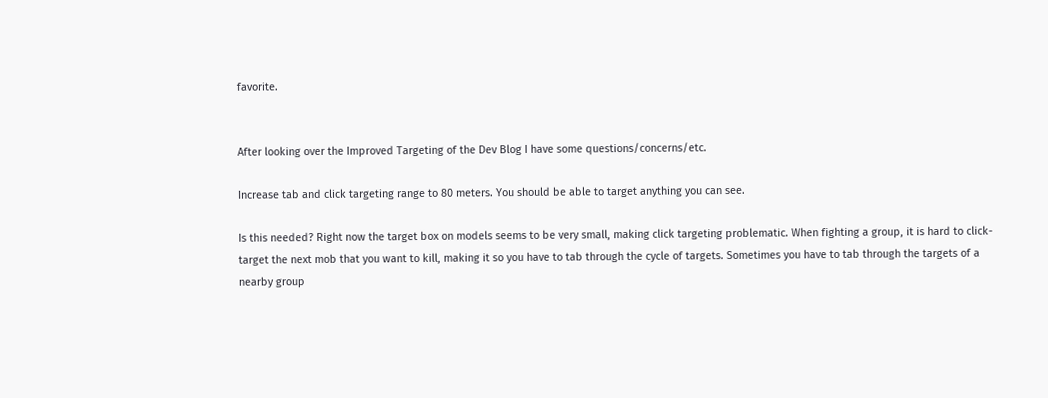favorite.


After looking over the Improved Targeting of the Dev Blog I have some questions/concerns/etc.

Increase tab and click targeting range to 80 meters. You should be able to target anything you can see.

Is this needed? Right now the target box on models seems to be very small, making click targeting problematic. When fighting a group, it is hard to click-target the next mob that you want to kill, making it so you have to tab through the cycle of targets. Sometimes you have to tab through the targets of a nearby group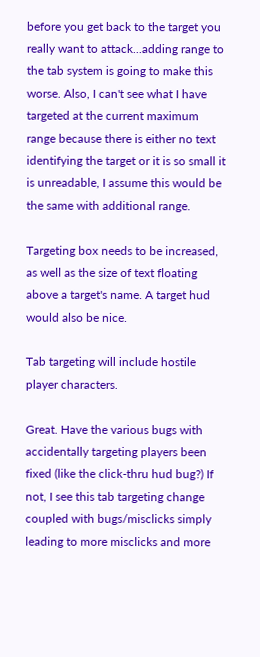before you get back to the target you really want to attack...adding range to the tab system is going to make this worse. Also, I can't see what I have targeted at the current maximum range because there is either no text identifying the target or it is so small it is unreadable, I assume this would be the same with additional range.

Targeting box needs to be increased, as well as the size of text floating above a target's name. A target hud would also be nice.

Tab targeting will include hostile player characters.

Great. Have the various bugs with accidentally targeting players been fixed (like the click-thru hud bug?) If not, I see this tab targeting change coupled with bugs/misclicks simply leading to more misclicks and more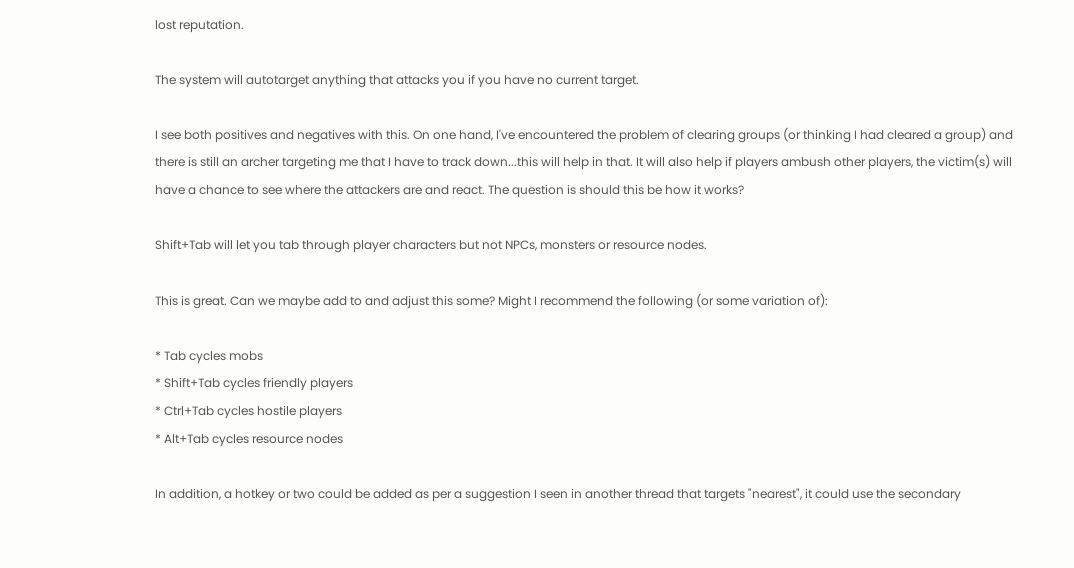lost reputation.

The system will autotarget anything that attacks you if you have no current target.

I see both positives and negatives with this. On one hand, I've encountered the problem of clearing groups (or thinking I had cleared a group) and there is still an archer targeting me that I have to track down...this will help in that. It will also help if players ambush other players, the victim(s) will have a chance to see where the attackers are and react. The question is should this be how it works?

Shift+Tab will let you tab through player characters but not NPCs, monsters or resource nodes.

This is great. Can we maybe add to and adjust this some? Might I recommend the following (or some variation of):

* Tab cycles mobs
* Shift+Tab cycles friendly players
* Ctrl+Tab cycles hostile players
* Alt+Tab cycles resource nodes

In addition, a hotkey or two could be added as per a suggestion I seen in another thread that targets "nearest", it could use the secondary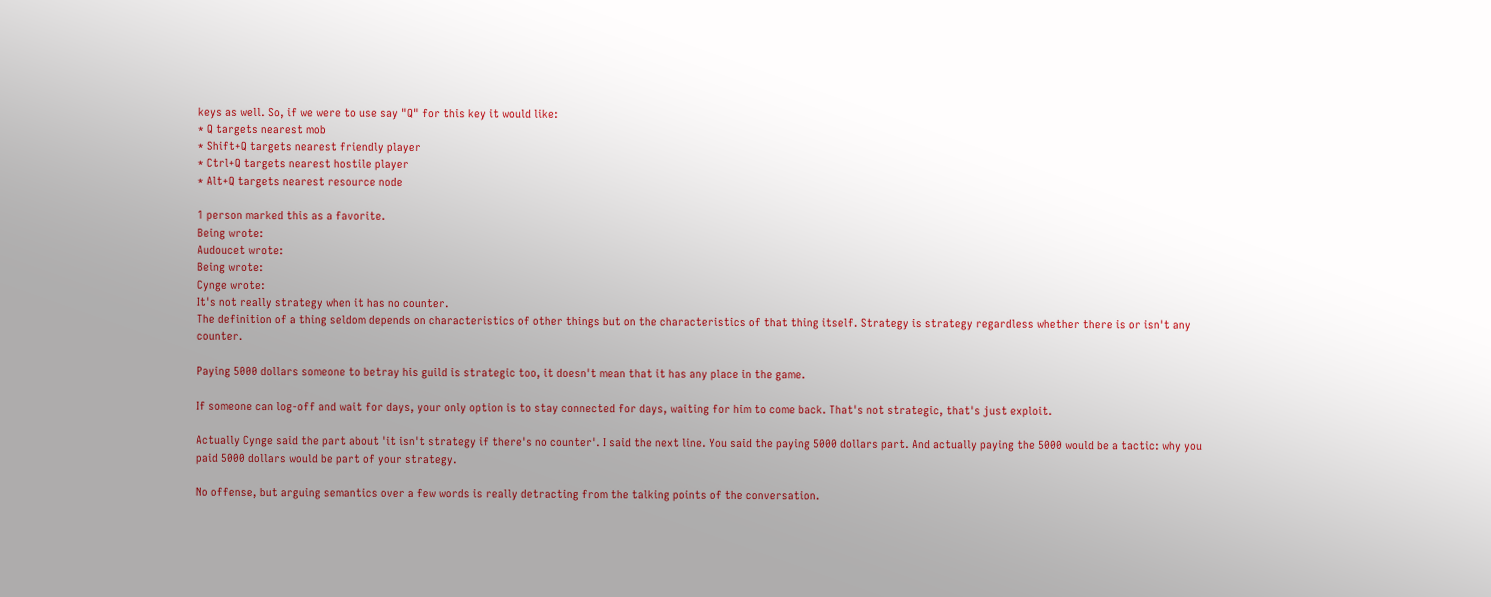keys as well. So, if we were to use say "Q" for this key it would like:
* Q targets nearest mob
* Shift+Q targets nearest friendly player
* Ctrl+Q targets nearest hostile player
* Alt+Q targets nearest resource node

1 person marked this as a favorite.
Being wrote:
Audoucet wrote:
Being wrote:
Cynge wrote:
It's not really strategy when it has no counter.
The definition of a thing seldom depends on characteristics of other things but on the characteristics of that thing itself. Strategy is strategy regardless whether there is or isn't any counter.

Paying 5000 dollars someone to betray his guild is strategic too, it doesn't mean that it has any place in the game.

If someone can log-off and wait for days, your only option is to stay connected for days, waiting for him to come back. That's not strategic, that's just exploit.

Actually Cynge said the part about 'it isn't strategy if there's no counter'. I said the next line. You said the paying 5000 dollars part. And actually paying the 5000 would be a tactic: why you paid 5000 dollars would be part of your strategy.

No offense, but arguing semantics over a few words is really detracting from the talking points of the conversation.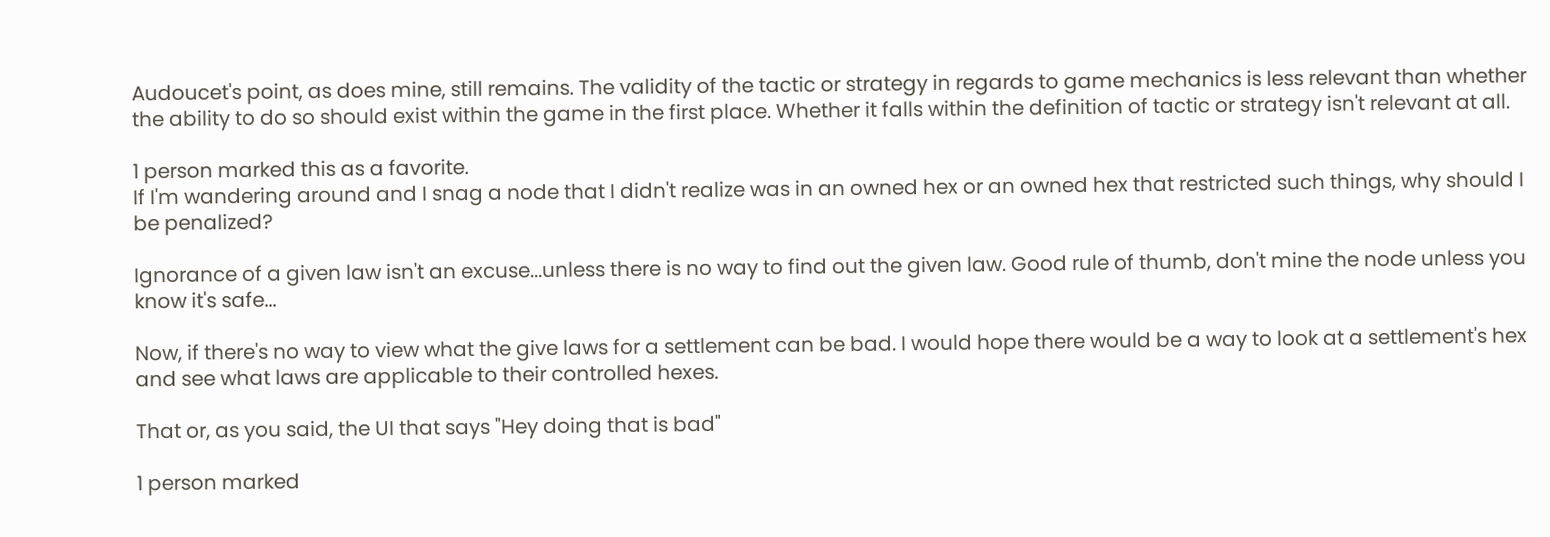Audoucet's point, as does mine, still remains. The validity of the tactic or strategy in regards to game mechanics is less relevant than whether the ability to do so should exist within the game in the first place. Whether it falls within the definition of tactic or strategy isn't relevant at all.

1 person marked this as a favorite.
If I'm wandering around and I snag a node that I didn't realize was in an owned hex or an owned hex that restricted such things, why should I be penalized?

Ignorance of a given law isn't an excuse...unless there is no way to find out the given law. Good rule of thumb, don't mine the node unless you know it's safe...

Now, if there's no way to view what the give laws for a settlement can be bad. I would hope there would be a way to look at a settlement's hex and see what laws are applicable to their controlled hexes.

That or, as you said, the UI that says "Hey doing that is bad"

1 person marked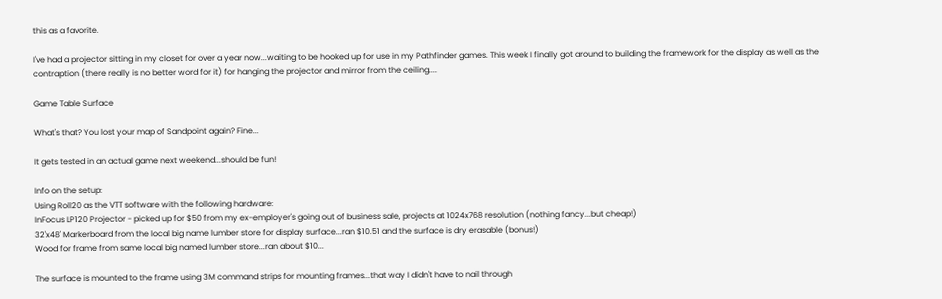this as a favorite.

I've had a projector sitting in my closet for over a year now...waiting to be hooked up for use in my Pathfinder games. This week I finally got around to building the framework for the display as well as the contraption (there really is no better word for it) for hanging the projector and mirror from the ceiling....

Game Table Surface

What's that? You lost your map of Sandpoint again? Fine...

It gets tested in an actual game next weekend...should be fun!

Info on the setup:
Using Roll20 as the VTT software with the following hardware:
InFocus LP120 Projector - picked up for $50 from my ex-employer's going out of business sale, projects at 1024x768 resolution (nothing fancy...but cheap!)
32'x48' Markerboard from the local big name lumber store for display surface...ran $10.51 and the surface is dry erasable (bonus!)
Wood for frame from same local big named lumber store...ran about $10...

The surface is mounted to the frame using 3M command strips for mounting frames...that way I didn't have to nail through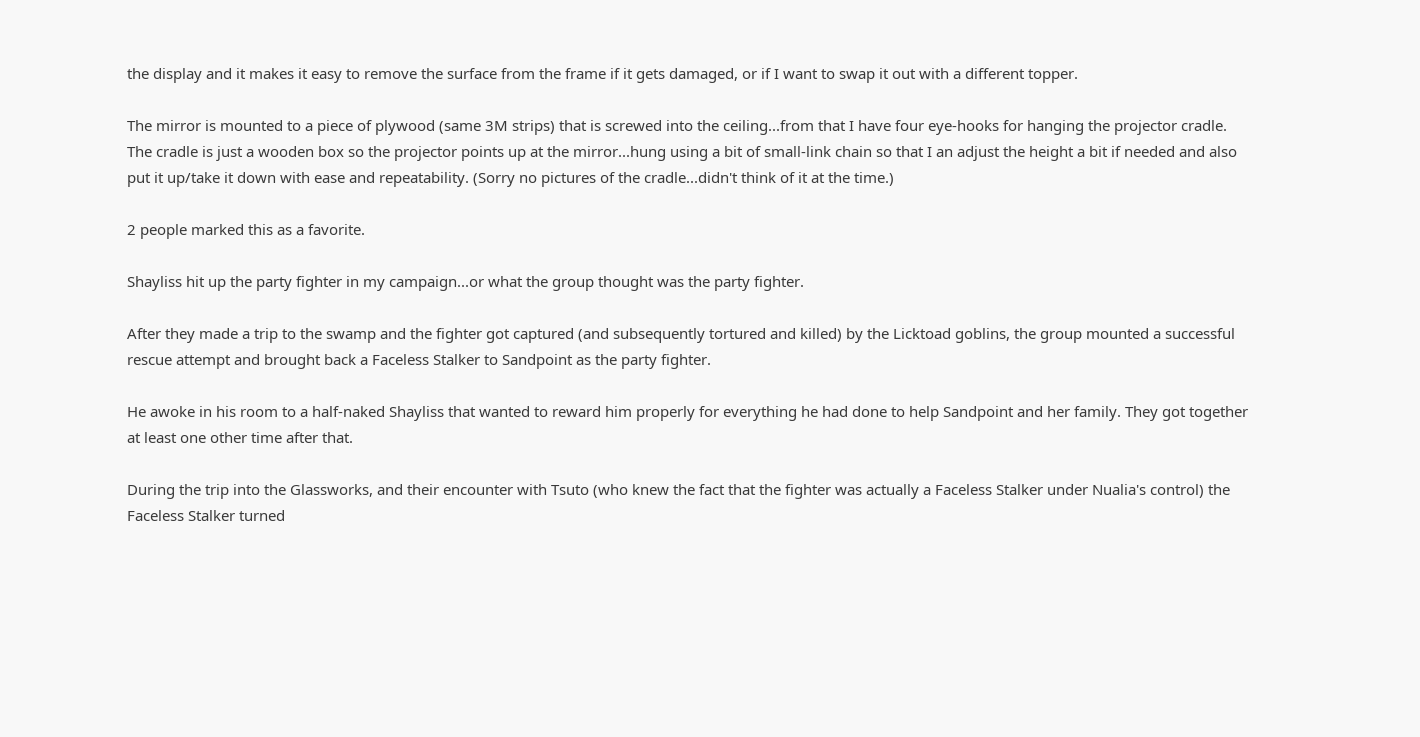the display and it makes it easy to remove the surface from the frame if it gets damaged, or if I want to swap it out with a different topper.

The mirror is mounted to a piece of plywood (same 3M strips) that is screwed into the ceiling...from that I have four eye-hooks for hanging the projector cradle. The cradle is just a wooden box so the projector points up at the mirror...hung using a bit of small-link chain so that I an adjust the height a bit if needed and also put it up/take it down with ease and repeatability. (Sorry no pictures of the cradle...didn't think of it at the time.)

2 people marked this as a favorite.

Shayliss hit up the party fighter in my campaign...or what the group thought was the party fighter.

After they made a trip to the swamp and the fighter got captured (and subsequently tortured and killed) by the Licktoad goblins, the group mounted a successful rescue attempt and brought back a Faceless Stalker to Sandpoint as the party fighter.

He awoke in his room to a half-naked Shayliss that wanted to reward him properly for everything he had done to help Sandpoint and her family. They got together at least one other time after that.

During the trip into the Glassworks, and their encounter with Tsuto (who knew the fact that the fighter was actually a Faceless Stalker under Nualia's control) the Faceless Stalker turned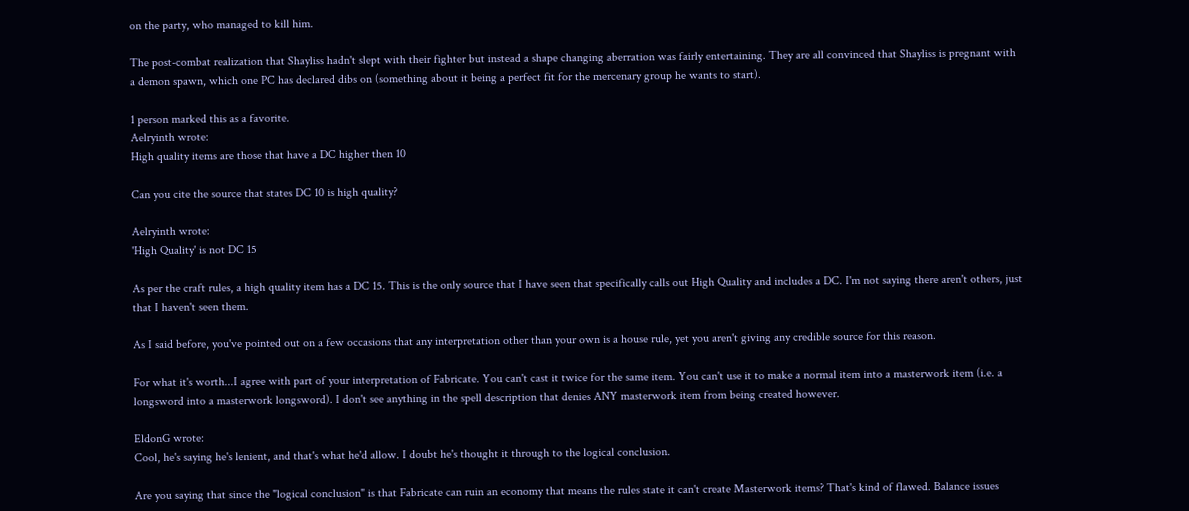on the party, who managed to kill him.

The post-combat realization that Shayliss hadn't slept with their fighter but instead a shape changing aberration was fairly entertaining. They are all convinced that Shayliss is pregnant with a demon spawn, which one PC has declared dibs on (something about it being a perfect fit for the mercenary group he wants to start).

1 person marked this as a favorite.
Aelryinth wrote:
High quality items are those that have a DC higher then 10

Can you cite the source that states DC 10 is high quality?

Aelryinth wrote:
'High Quality' is not DC 15

As per the craft rules, a high quality item has a DC 15. This is the only source that I have seen that specifically calls out High Quality and includes a DC. I'm not saying there aren't others, just that I haven't seen them.

As I said before, you've pointed out on a few occasions that any interpretation other than your own is a house rule, yet you aren't giving any credible source for this reason.

For what it's worth...I agree with part of your interpretation of Fabricate. You can't cast it twice for the same item. You can't use it to make a normal item into a masterwork item (i.e. a longsword into a masterwork longsword). I don't see anything in the spell description that denies ANY masterwork item from being created however.

EldonG wrote:
Cool, he's saying he's lenient, and that's what he'd allow. I doubt he's thought it through to the logical conclusion.

Are you saying that since the "logical conclusion" is that Fabricate can ruin an economy that means the rules state it can't create Masterwork items? That's kind of flawed. Balance issues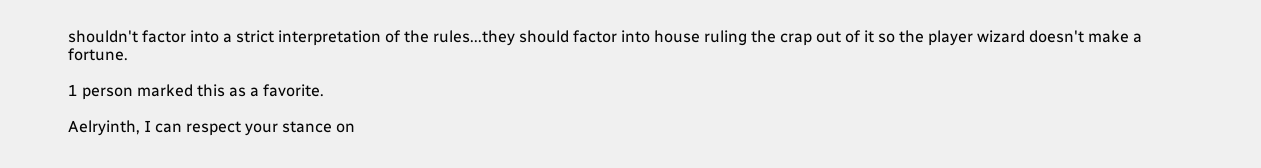shouldn't factor into a strict interpretation of the rules...they should factor into house ruling the crap out of it so the player wizard doesn't make a fortune.

1 person marked this as a favorite.

Aelryinth, I can respect your stance on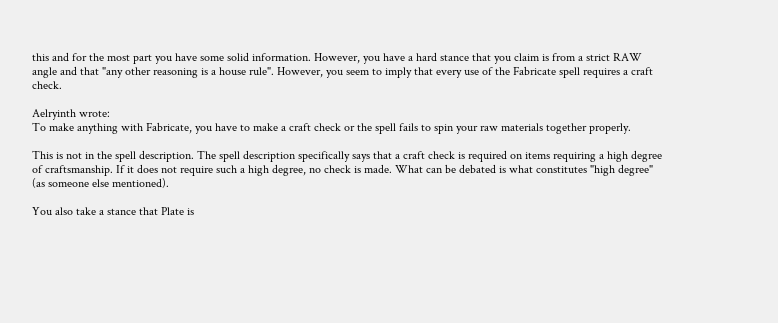this and for the most part you have some solid information. However, you have a hard stance that you claim is from a strict RAW angle and that "any other reasoning is a house rule". However, you seem to imply that every use of the Fabricate spell requires a craft check.

Aelryinth wrote:
To make anything with Fabricate, you have to make a craft check or the spell fails to spin your raw materials together properly.

This is not in the spell description. The spell description specifically says that a craft check is required on items requiring a high degree of craftsmanship. If it does not require such a high degree, no check is made. What can be debated is what constitutes "high degree" (as someone else mentioned).

You also take a stance that Plate is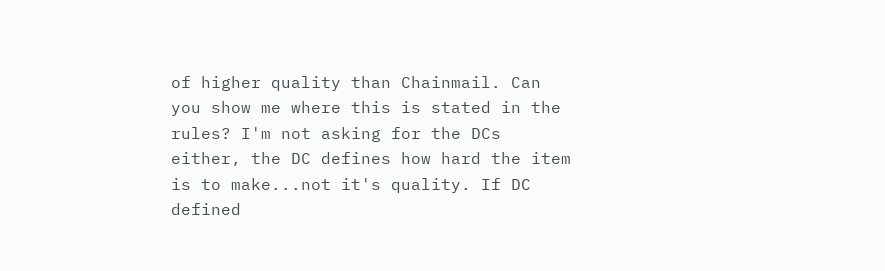of higher quality than Chainmail. Can you show me where this is stated in the rules? I'm not asking for the DCs either, the DC defines how hard the item is to make...not it's quality. If DC defined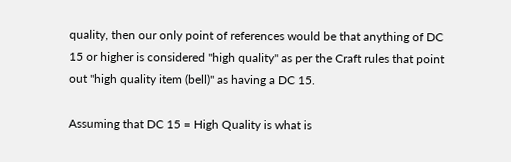quality, then our only point of references would be that anything of DC 15 or higher is considered "high quality" as per the Craft rules that point out "high quality item (bell)" as having a DC 15.

Assuming that DC 15 = High Quality is what is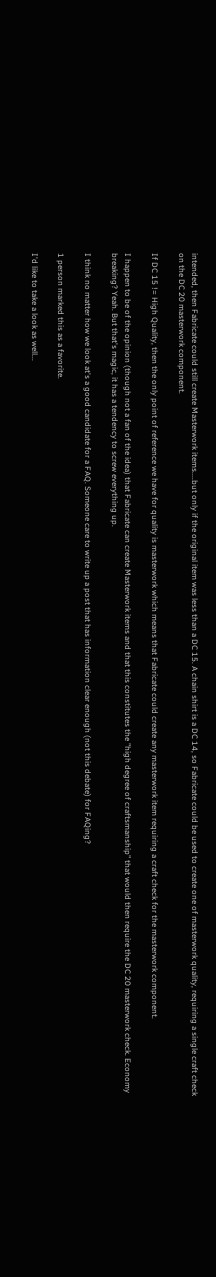intended, then Fabricate could still create Masterwork items....but only if the original item was less than a DC 15. A chain shirt is a DC 14, so Fabricate could be used to create one of masterwork quality, requiring a single craft check on the DC 20 masterwork component.

If DC 15 != High Quality, then the only point of reference we have for quality is masterwork which means that Fabricate could create any masterwork item requiring a craft check for the masterwork component.

I happen to be of the opinion (though not a fan of the idea) that Fabricate can create Masterwork items and that this constitutes the "high degree of craftsmanship" that would then require the DC 20 masterwork check. Economy breaking? Yeah. But that's magic, it has a tendency to screw everything up.

I think no matter how we look at's a good candidate for a FAQ. Someone care to write up a post that has information clear enough (not this debate) for FAQing?

1 person marked this as a favorite.

I'd like to take a look as well...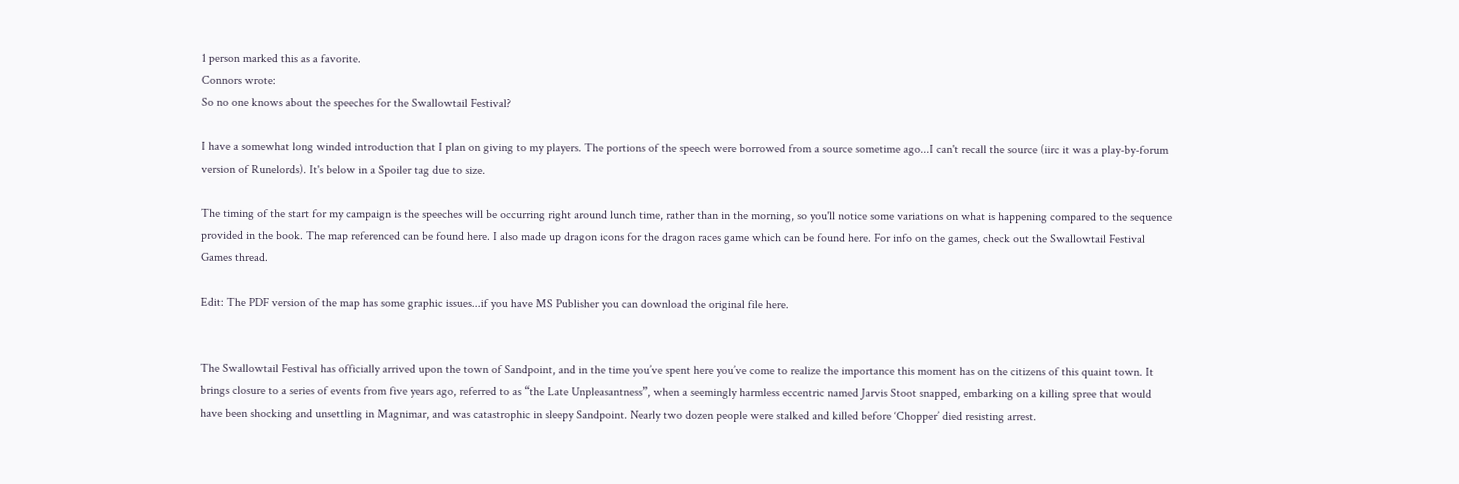1 person marked this as a favorite.
Connors wrote:
So no one knows about the speeches for the Swallowtail Festival?

I have a somewhat long winded introduction that I plan on giving to my players. The portions of the speech were borrowed from a source sometime ago...I can't recall the source (iirc it was a play-by-forum version of Runelords). It's below in a Spoiler tag due to size.

The timing of the start for my campaign is the speeches will be occurring right around lunch time, rather than in the morning, so you'll notice some variations on what is happening compared to the sequence provided in the book. The map referenced can be found here. I also made up dragon icons for the dragon races game which can be found here. For info on the games, check out the Swallowtail Festival Games thread.

Edit: The PDF version of the map has some graphic issues...if you have MS Publisher you can download the original file here.


The Swallowtail Festival has officially arrived upon the town of Sandpoint, and in the time you’ve spent here you’ve come to realize the importance this moment has on the citizens of this quaint town. It brings closure to a series of events from five years ago, referred to as “the Late Unpleasantness”, when a seemingly harmless eccentric named Jarvis Stoot snapped, embarking on a killing spree that would have been shocking and unsettling in Magnimar, and was catastrophic in sleepy Sandpoint. Nearly two dozen people were stalked and killed before ‘Chopper’ died resisting arrest.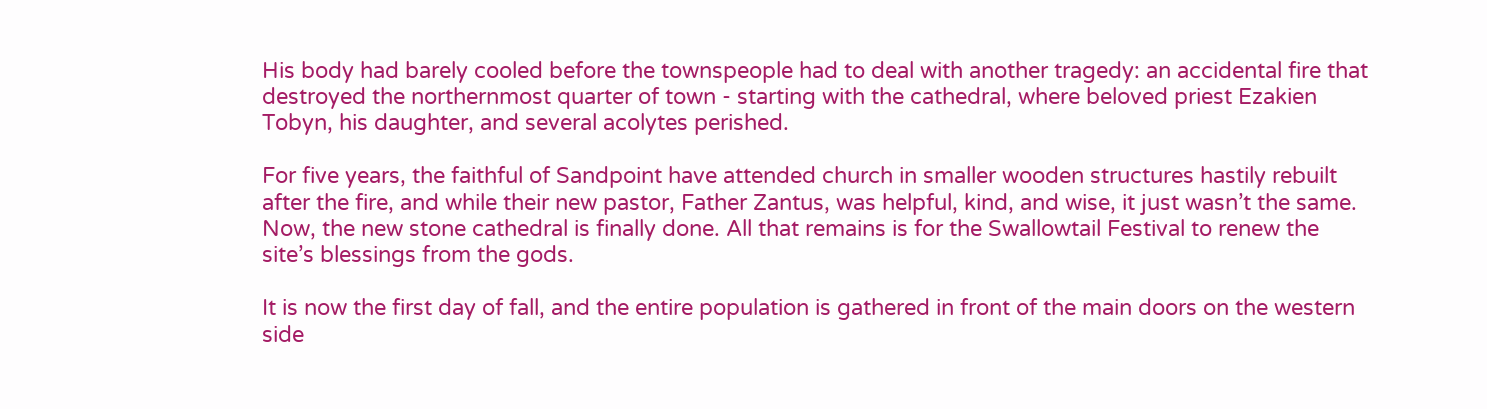His body had barely cooled before the townspeople had to deal with another tragedy: an accidental fire that destroyed the northernmost quarter of town - starting with the cathedral, where beloved priest Ezakien Tobyn, his daughter, and several acolytes perished.

For five years, the faithful of Sandpoint have attended church in smaller wooden structures hastily rebuilt after the fire, and while their new pastor, Father Zantus, was helpful, kind, and wise, it just wasn’t the same. Now, the new stone cathedral is finally done. All that remains is for the Swallowtail Festival to renew the site’s blessings from the gods.

It is now the first day of fall, and the entire population is gathered in front of the main doors on the western side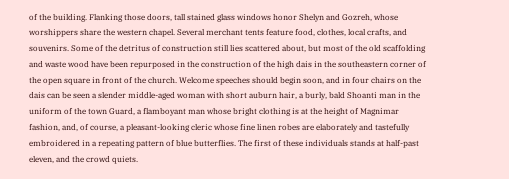of the building. Flanking those doors, tall stained glass windows honor Shelyn and Gozreh, whose worshippers share the western chapel. Several merchant tents feature food, clothes, local crafts, and souvenirs. Some of the detritus of construction still lies scattered about, but most of the old scaffolding and waste wood have been repurposed in the construction of the high dais in the southeastern corner of the open square in front of the church. Welcome speeches should begin soon, and in four chairs on the dais can be seen a slender middle-aged woman with short auburn hair, a burly, bald Shoanti man in the uniform of the town Guard, a flamboyant man whose bright clothing is at the height of Magnimar fashion, and, of course, a pleasant-looking cleric whose fine linen robes are elaborately and tastefully embroidered in a repeating pattern of blue butterflies. The first of these individuals stands at half-past eleven, and the crowd quiets.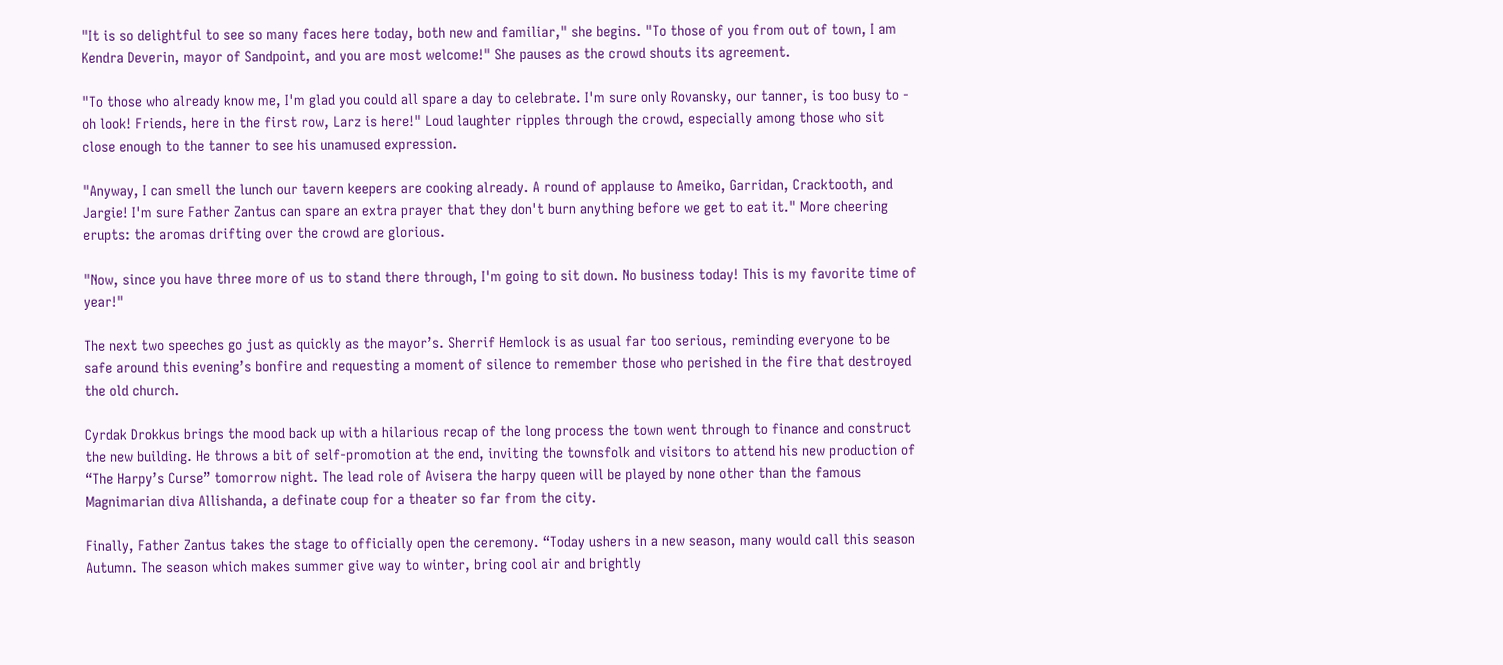"It is so delightful to see so many faces here today, both new and familiar," she begins. "To those of you from out of town, I am Kendra Deverin, mayor of Sandpoint, and you are most welcome!" She pauses as the crowd shouts its agreement.

"To those who already know me, I'm glad you could all spare a day to celebrate. I'm sure only Rovansky, our tanner, is too busy to - oh look! Friends, here in the first row, Larz is here!" Loud laughter ripples through the crowd, especially among those who sit close enough to the tanner to see his unamused expression.

"Anyway, I can smell the lunch our tavern keepers are cooking already. A round of applause to Ameiko, Garridan, Cracktooth, and Jargie! I'm sure Father Zantus can spare an extra prayer that they don't burn anything before we get to eat it." More cheering erupts: the aromas drifting over the crowd are glorious.

"Now, since you have three more of us to stand there through, I'm going to sit down. No business today! This is my favorite time of year!"

The next two speeches go just as quickly as the mayor’s. Sherrif Hemlock is as usual far too serious, reminding everyone to be safe around this evening’s bonfire and requesting a moment of silence to remember those who perished in the fire that destroyed the old church.

Cyrdak Drokkus brings the mood back up with a hilarious recap of the long process the town went through to finance and construct the new building. He throws a bit of self-promotion at the end, inviting the townsfolk and visitors to attend his new production of “The Harpy’s Curse” tomorrow night. The lead role of Avisera the harpy queen will be played by none other than the famous Magnimarian diva Allishanda, a definate coup for a theater so far from the city.

Finally, Father Zantus takes the stage to officially open the ceremony. “Today ushers in a new season, many would call this season Autumn. The season which makes summer give way to winter, bring cool air and brightly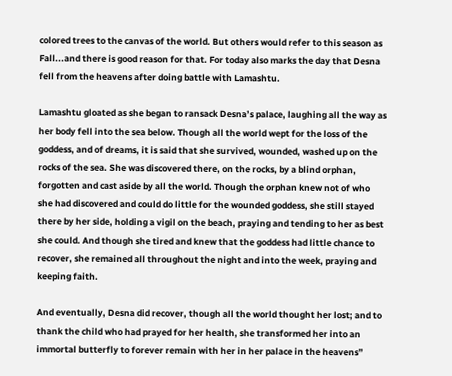colored trees to the canvas of the world. But others would refer to this season as Fall...and there is good reason for that. For today also marks the day that Desna fell from the heavens after doing battle with Lamashtu.

Lamashtu gloated as she began to ransack Desna’s palace, laughing all the way as her body fell into the sea below. Though all the world wept for the loss of the goddess, and of dreams, it is said that she survived, wounded, washed up on the rocks of the sea. She was discovered there, on the rocks, by a blind orphan, forgotten and cast aside by all the world. Though the orphan knew not of who she had discovered and could do little for the wounded goddess, she still stayed there by her side, holding a vigil on the beach, praying and tending to her as best she could. And though she tired and knew that the goddess had little chance to recover, she remained all throughout the night and into the week, praying and keeping faith.

And eventually, Desna did recover, though all the world thought her lost; and to thank the child who had prayed for her health, she transformed her into an immortal butterfly to forever remain with her in her palace in the heavens”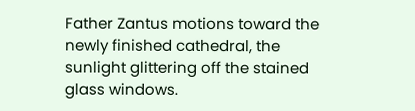Father Zantus motions toward the newly finished cathedral, the sunlight glittering off the stained glass windows.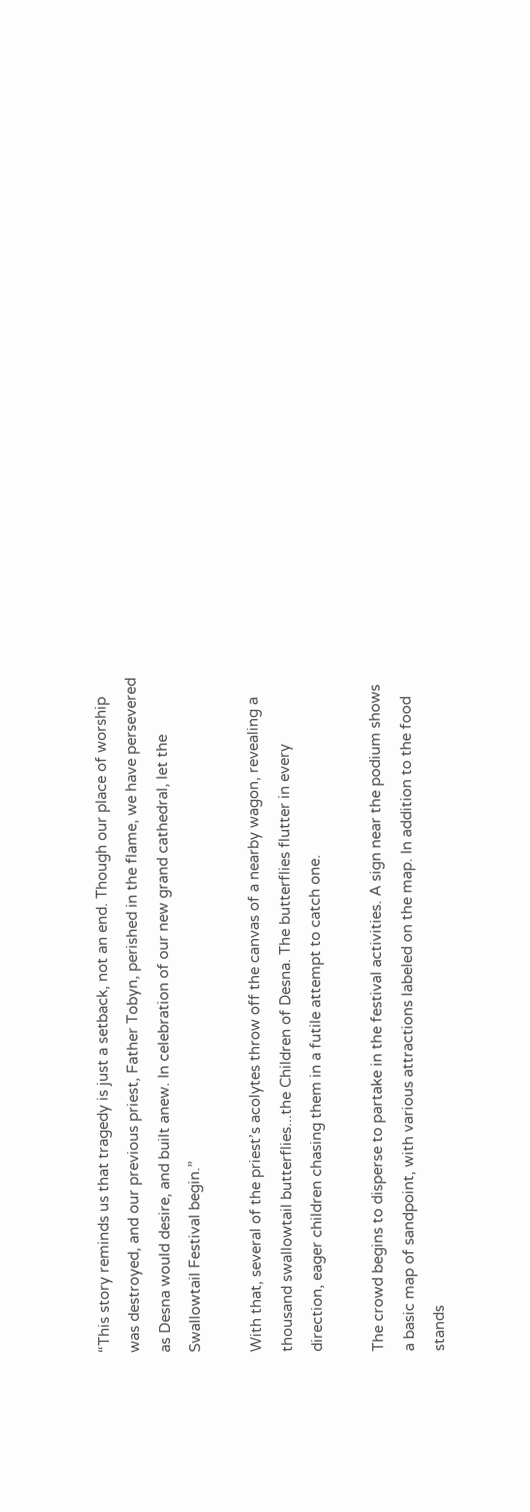“This story reminds us that tragedy is just a setback, not an end. Though our place of worship was destroyed, and our previous priest, Father Tobyn, perished in the flame, we have persevered as Desna would desire, and built anew. In celebration of our new grand cathedral, let the Swallowtail Festival begin.”

With that, several of the priest’s acolytes throw off the canvas of a nearby wagon, revealing a thousand swallowtail butterflies...the Children of Desna. The butterflies flutter in every direction, eager children chasing them in a futile attempt to catch one.

The crowd begins to disperse to partake in the festival activities. A sign near the podium shows a basic map of sandpoint, with various attractions labeled on the map. In addition to the food stands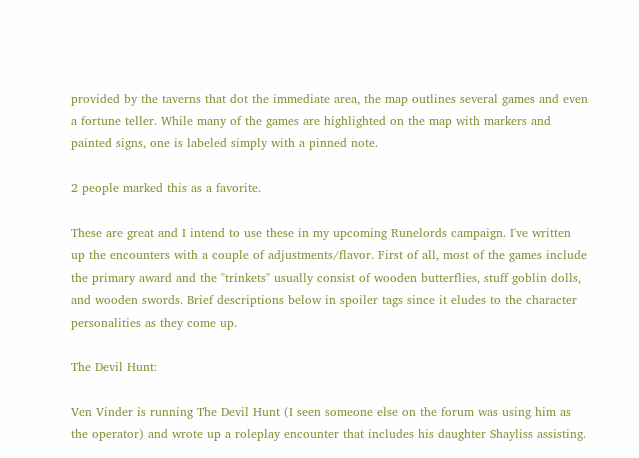provided by the taverns that dot the immediate area, the map outlines several games and even a fortune teller. While many of the games are highlighted on the map with markers and painted signs, one is labeled simply with a pinned note.

2 people marked this as a favorite.

These are great and I intend to use these in my upcoming Runelords campaign. I've written up the encounters with a couple of adjustments/flavor. First of all, most of the games include the primary award and the "trinkets" usually consist of wooden butterflies, stuff goblin dolls, and wooden swords. Brief descriptions below in spoiler tags since it eludes to the character personalities as they come up.

The Devil Hunt:

Ven Vinder is running The Devil Hunt (I seen someone else on the forum was using him as the operator) and wrote up a roleplay encounter that includes his daughter Shayliss assisting.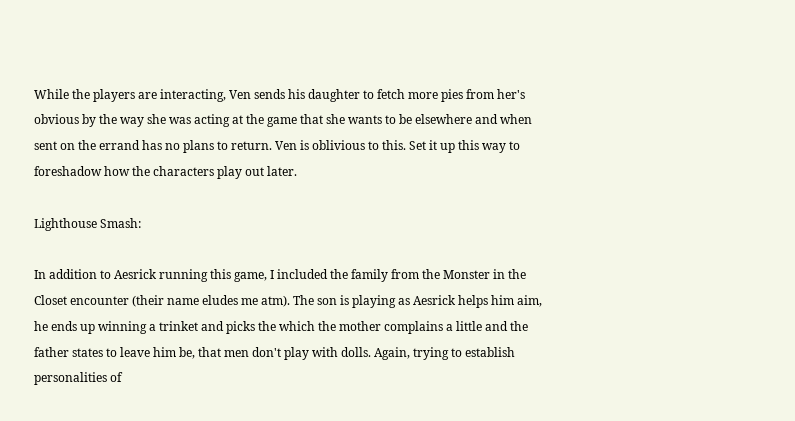While the players are interacting, Ven sends his daughter to fetch more pies from her's obvious by the way she was acting at the game that she wants to be elsewhere and when sent on the errand has no plans to return. Ven is oblivious to this. Set it up this way to foreshadow how the characters play out later.

Lighthouse Smash:

In addition to Aesrick running this game, I included the family from the Monster in the Closet encounter (their name eludes me atm). The son is playing as Aesrick helps him aim, he ends up winning a trinket and picks the which the mother complains a little and the father states to leave him be, that men don't play with dolls. Again, trying to establish personalities of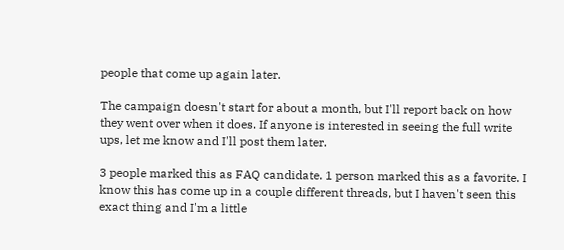people that come up again later.

The campaign doesn't start for about a month, but I'll report back on how they went over when it does. If anyone is interested in seeing the full write ups, let me know and I'll post them later.

3 people marked this as FAQ candidate. 1 person marked this as a favorite. I know this has come up in a couple different threads, but I haven't seen this exact thing and I'm a little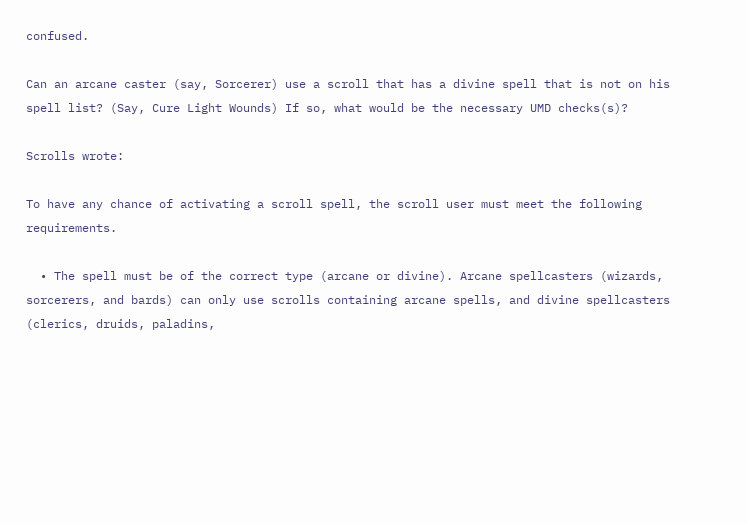confused.

Can an arcane caster (say, Sorcerer) use a scroll that has a divine spell that is not on his spell list? (Say, Cure Light Wounds) If so, what would be the necessary UMD checks(s)?

Scrolls wrote:

To have any chance of activating a scroll spell, the scroll user must meet the following requirements.

  • The spell must be of the correct type (arcane or divine). Arcane spellcasters (wizards, sorcerers, and bards) can only use scrolls containing arcane spells, and divine spellcasters (clerics, druids, paladins,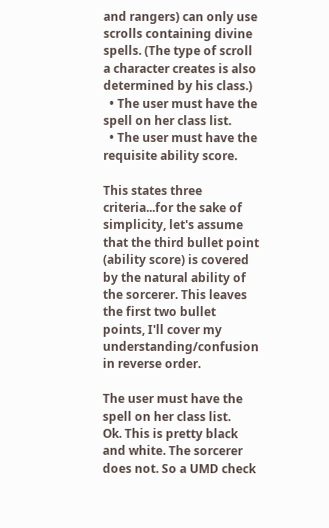and rangers) can only use scrolls containing divine spells. (The type of scroll a character creates is also determined by his class.)
  • The user must have the spell on her class list.
  • The user must have the requisite ability score.

This states three criteria...for the sake of simplicity, let's assume that the third bullet point (ability score) is covered by the natural ability of the sorcerer. This leaves the first two bullet points, I'll cover my understanding/confusion in reverse order.

The user must have the spell on her class list.
Ok. This is pretty black and white. The sorcerer does not. So a UMD check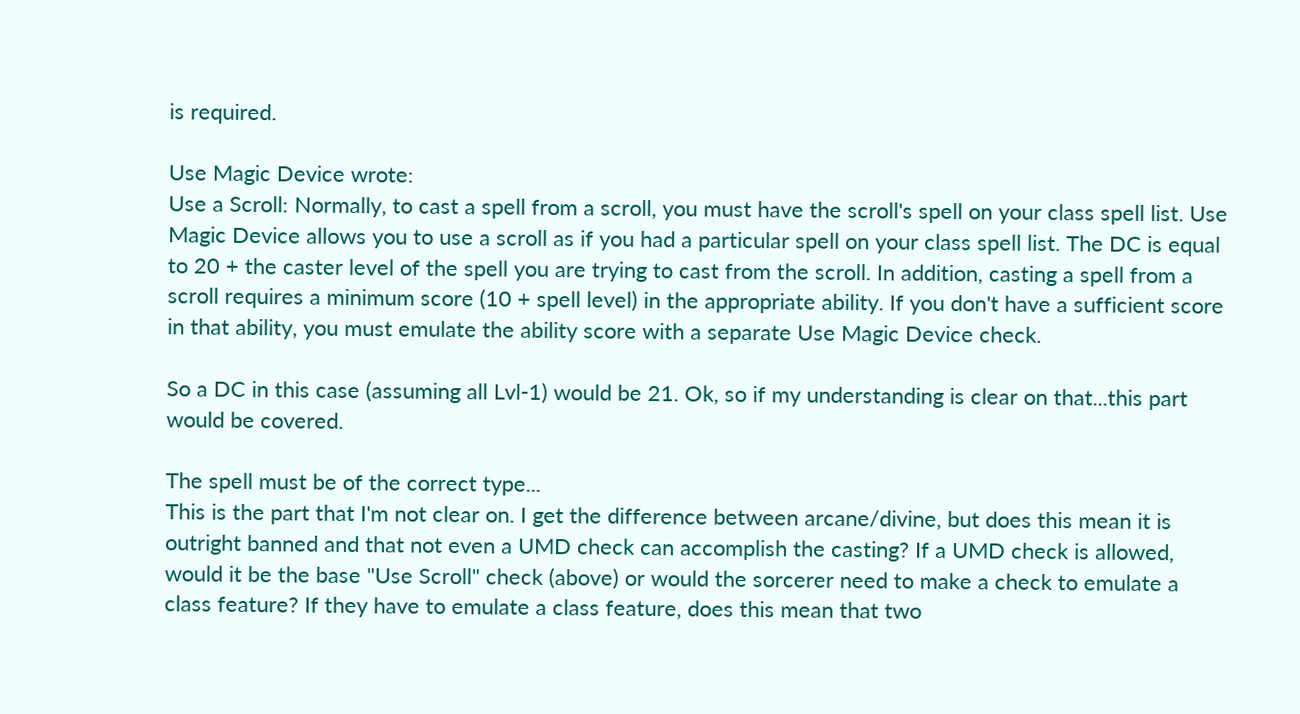is required.

Use Magic Device wrote:
Use a Scroll: Normally, to cast a spell from a scroll, you must have the scroll's spell on your class spell list. Use Magic Device allows you to use a scroll as if you had a particular spell on your class spell list. The DC is equal to 20 + the caster level of the spell you are trying to cast from the scroll. In addition, casting a spell from a scroll requires a minimum score (10 + spell level) in the appropriate ability. If you don't have a sufficient score in that ability, you must emulate the ability score with a separate Use Magic Device check.

So a DC in this case (assuming all Lvl-1) would be 21. Ok, so if my understanding is clear on that...this part would be covered.

The spell must be of the correct type...
This is the part that I'm not clear on. I get the difference between arcane/divine, but does this mean it is outright banned and that not even a UMD check can accomplish the casting? If a UMD check is allowed, would it be the base "Use Scroll" check (above) or would the sorcerer need to make a check to emulate a class feature? If they have to emulate a class feature, does this mean that two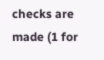checks are made (1 for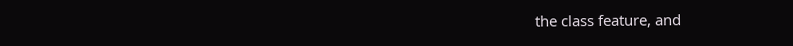the class feature, and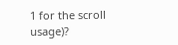1 for the scroll usage)?